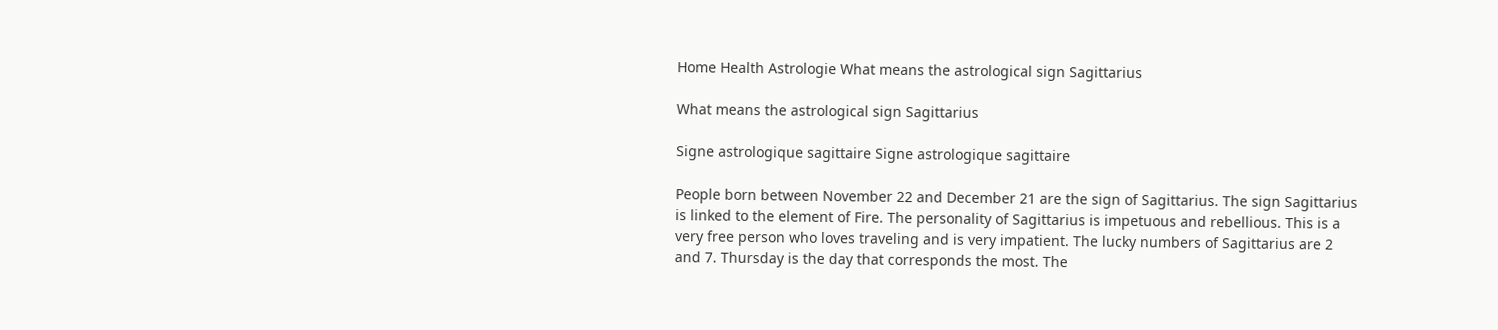Home Health Astrologie What means the astrological sign Sagittarius

What means the astrological sign Sagittarius

Signe astrologique sagittaire Signe astrologique sagittaire

People born between November 22 and December 21 are the sign of Sagittarius. The sign Sagittarius is linked to the element of Fire. The personality of Sagittarius is impetuous and rebellious. This is a very free person who loves traveling and is very impatient. The lucky numbers of Sagittarius are 2 and 7. Thursday is the day that corresponds the most. The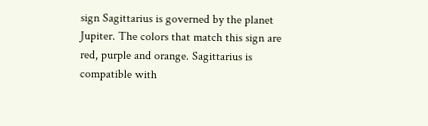sign Sagittarius is governed by the planet Jupiter. The colors that match this sign are red, purple and orange. Sagittarius is compatible with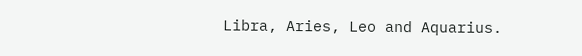Libra, Aries, Leo and Aquarius.